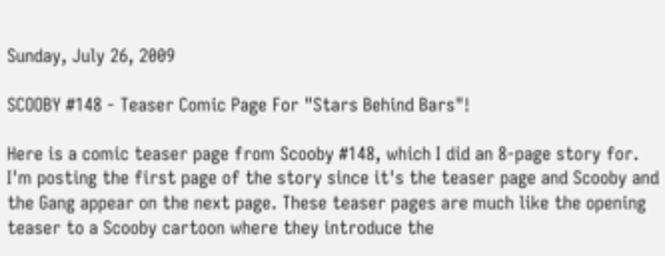Sunday, July 26, 2009

SCOOBY #148 - Teaser Comic Page For "Stars Behind Bars"!

Here is a comic teaser page from Scooby #148, which I did an 8-page story for. I'm posting the first page of the story since it's the teaser page and Scooby and the Gang appear on the next page. These teaser pages are much like the opening teaser to a Scooby cartoon where they introduce the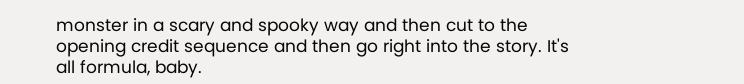monster in a scary and spooky way and then cut to the opening credit sequence and then go right into the story. It's all formula, baby.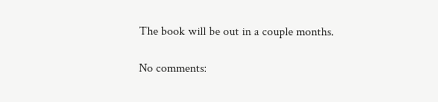The book will be out in a couple months.

No comments: